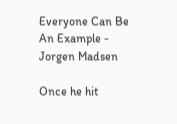Everyone Can Be An Example - Jorgen Madsen

Once he hit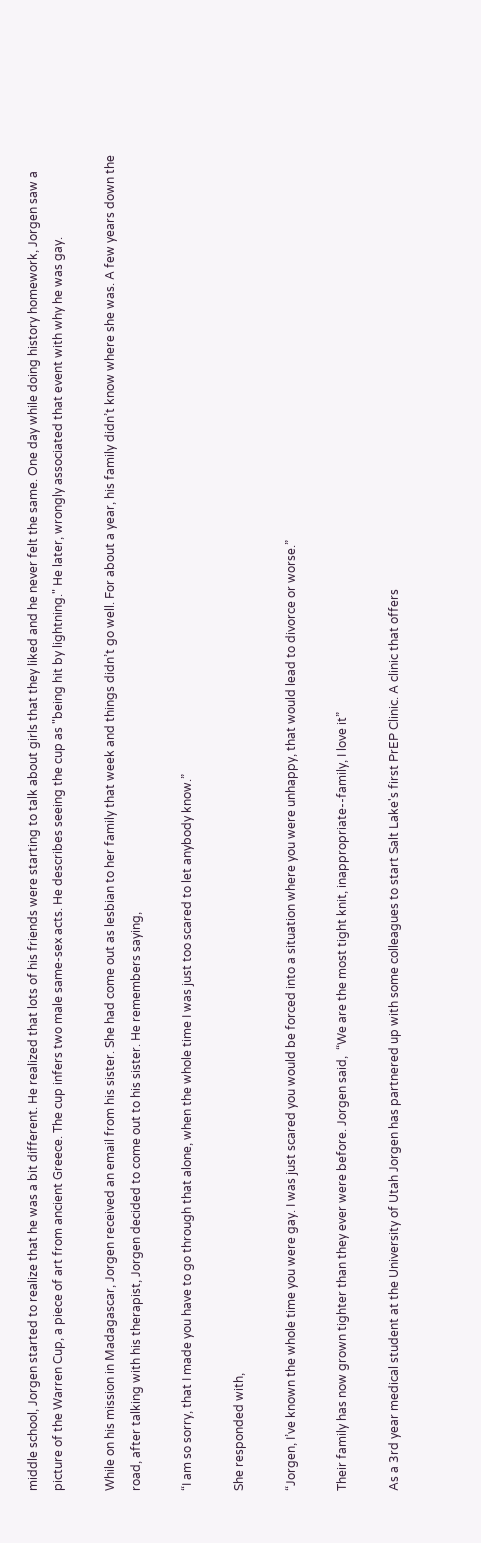middle school, Jorgen started to realize that he was a bit different. He realized that lots of his friends were starting to talk about girls that they liked and he never felt the same. One day while doing history homework, Jorgen saw a picture of the Warren Cup, a piece of art from ancient Greece. The cup infers two male same-sex acts. He describes seeing the cup as "being hit by lightning." He later, wrongly associated that event with why he was gay.

While on his mission in Madagascar, Jorgen received an email from his sister. She had come out as lesbian to her family that week and things didn’t go well. For about a year, his family didn’t know where she was. A few years down the road, after talking with his therapist, Jorgen decided to come out to his sister. He remembers saying,

“I am so sorry, that I made you have to go through that alone, when the whole time I was just too scared to let anybody know.”

She responded with,

“Jorgen, I’ve known the whole time you were gay. I was just scared you would be forced into a situation where you were unhappy, that would lead to divorce or worse.”

Their family has now grown tighter than they ever were before. Jorgen said,  “We are the most tight knit, inappropriate--family, I love it”

As a 3rd year medical student at the University of Utah Jorgen has partnered up with some colleagues to start Salt Lake's first PrEP Clinic. A clinic that offers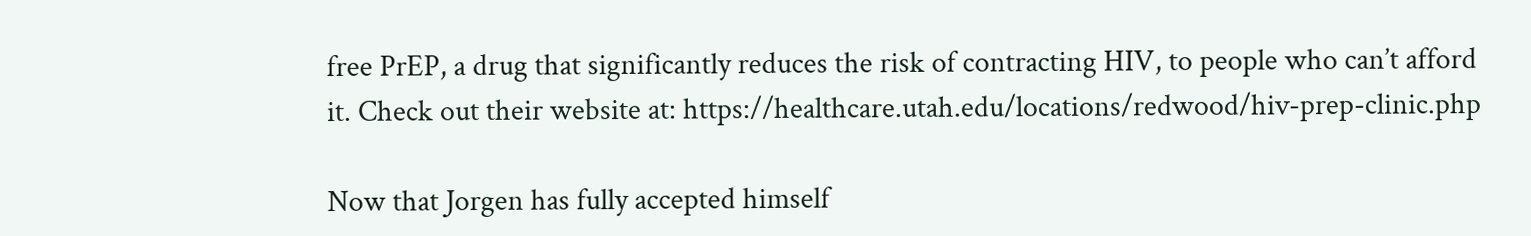free PrEP, a drug that significantly reduces the risk of contracting HIV, to people who can’t afford it. Check out their website at: https://healthcare.utah.edu/locations/redwood/hiv-prep-clinic.php

Now that Jorgen has fully accepted himself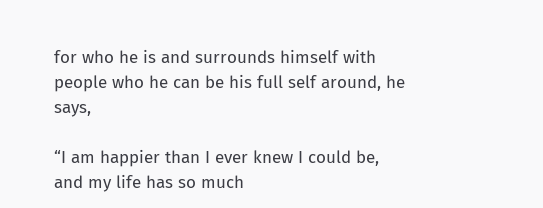for who he is and surrounds himself with people who he can be his full self around, he says,

“I am happier than I ever knew I could be, and my life has so much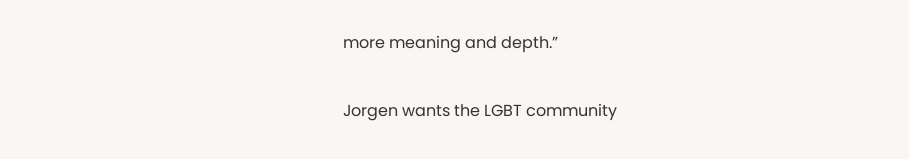more meaning and depth.”

Jorgen wants the LGBT community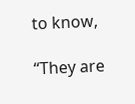to know,

“They are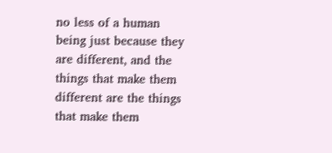no less of a human being just because they are different, and the things that make them different are the things that make them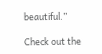beautiful.”

Check out the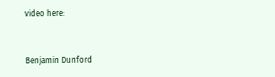video here:


Benjamin Dunford